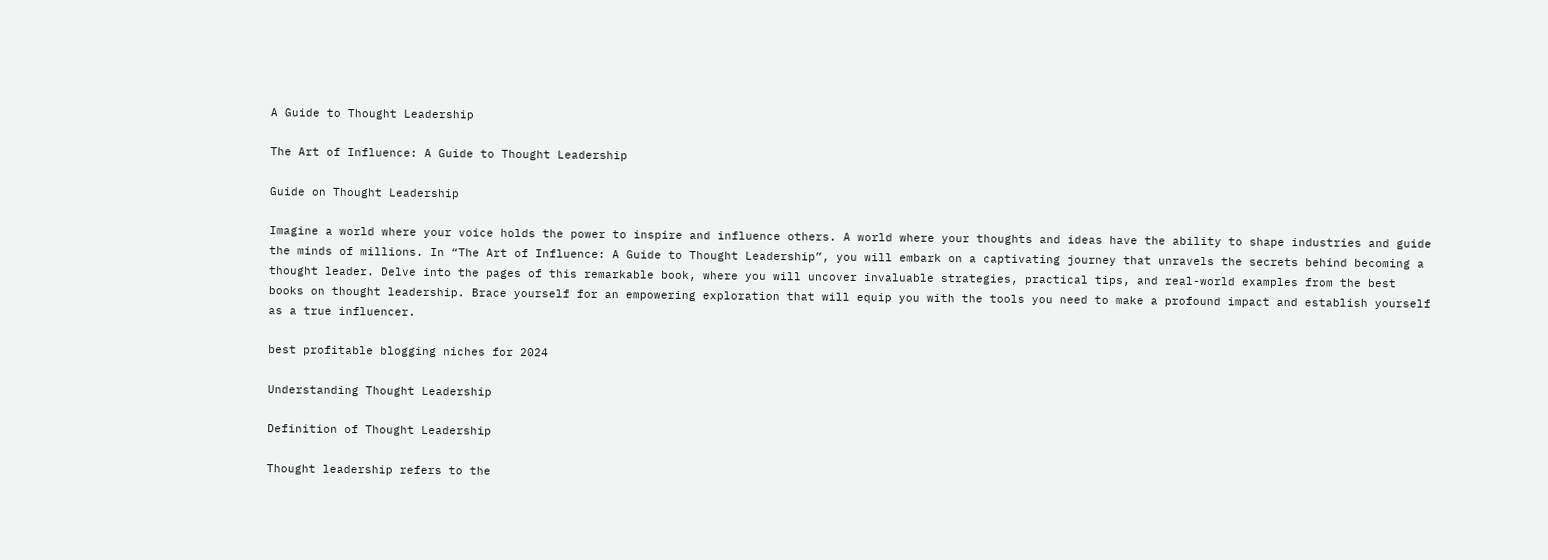A Guide to Thought Leadership

The Art of Influence: A Guide to Thought Leadership

Guide on Thought Leadership

Imagine a world where your voice holds the power to inspire and influence others. A world where your thoughts and ideas have the ability to shape industries and guide the minds of millions. In “The Art of Influence: A Guide to Thought Leadership”, you will embark on a captivating journey that unravels the secrets behind becoming a thought leader. Delve into the pages of this remarkable book, where you will uncover invaluable strategies, practical tips, and real-world examples from the best books on thought leadership. Brace yourself for an empowering exploration that will equip you with the tools you need to make a profound impact and establish yourself as a true influencer.

best profitable blogging niches for 2024

Understanding Thought Leadership

Definition of Thought Leadership

Thought leadership refers to the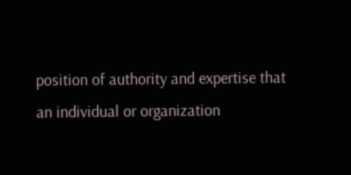position of authority and expertise that an individual or organization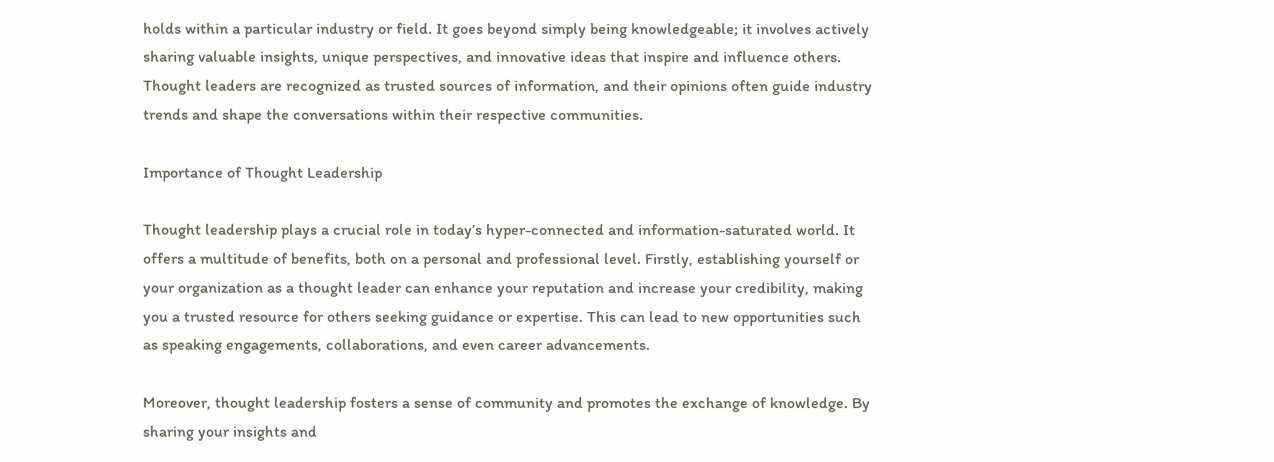holds within a particular industry or field. It goes beyond simply being knowledgeable; it involves actively sharing valuable insights, unique perspectives, and innovative ideas that inspire and influence others. Thought leaders are recognized as trusted sources of information, and their opinions often guide industry trends and shape the conversations within their respective communities.

Importance of Thought Leadership

Thought leadership plays a crucial role in today’s hyper-connected and information-saturated world. It offers a multitude of benefits, both on a personal and professional level. Firstly, establishing yourself or your organization as a thought leader can enhance your reputation and increase your credibility, making you a trusted resource for others seeking guidance or expertise. This can lead to new opportunities such as speaking engagements, collaborations, and even career advancements.

Moreover, thought leadership fosters a sense of community and promotes the exchange of knowledge. By sharing your insights and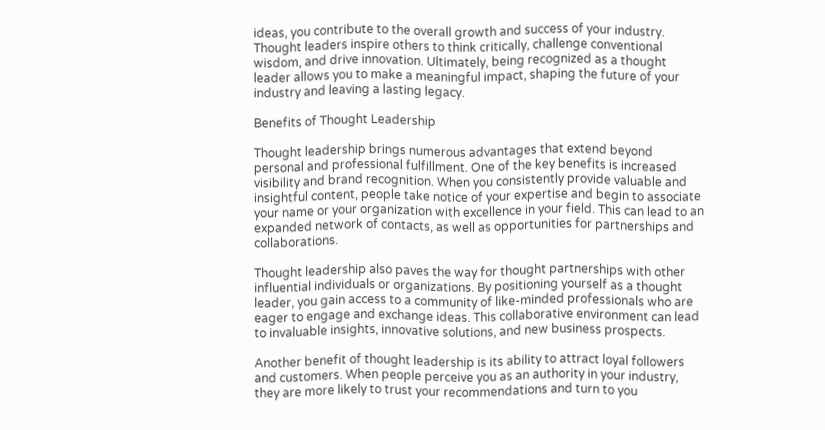ideas, you contribute to the overall growth and success of your industry. Thought leaders inspire others to think critically, challenge conventional wisdom, and drive innovation. Ultimately, being recognized as a thought leader allows you to make a meaningful impact, shaping the future of your industry and leaving a lasting legacy.

Benefits of Thought Leadership

Thought leadership brings numerous advantages that extend beyond personal and professional fulfillment. One of the key benefits is increased visibility and brand recognition. When you consistently provide valuable and insightful content, people take notice of your expertise and begin to associate your name or your organization with excellence in your field. This can lead to an expanded network of contacts, as well as opportunities for partnerships and collaborations.

Thought leadership also paves the way for thought partnerships with other influential individuals or organizations. By positioning yourself as a thought leader, you gain access to a community of like-minded professionals who are eager to engage and exchange ideas. This collaborative environment can lead to invaluable insights, innovative solutions, and new business prospects.

Another benefit of thought leadership is its ability to attract loyal followers and customers. When people perceive you as an authority in your industry, they are more likely to trust your recommendations and turn to you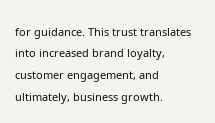for guidance. This trust translates into increased brand loyalty, customer engagement, and ultimately, business growth.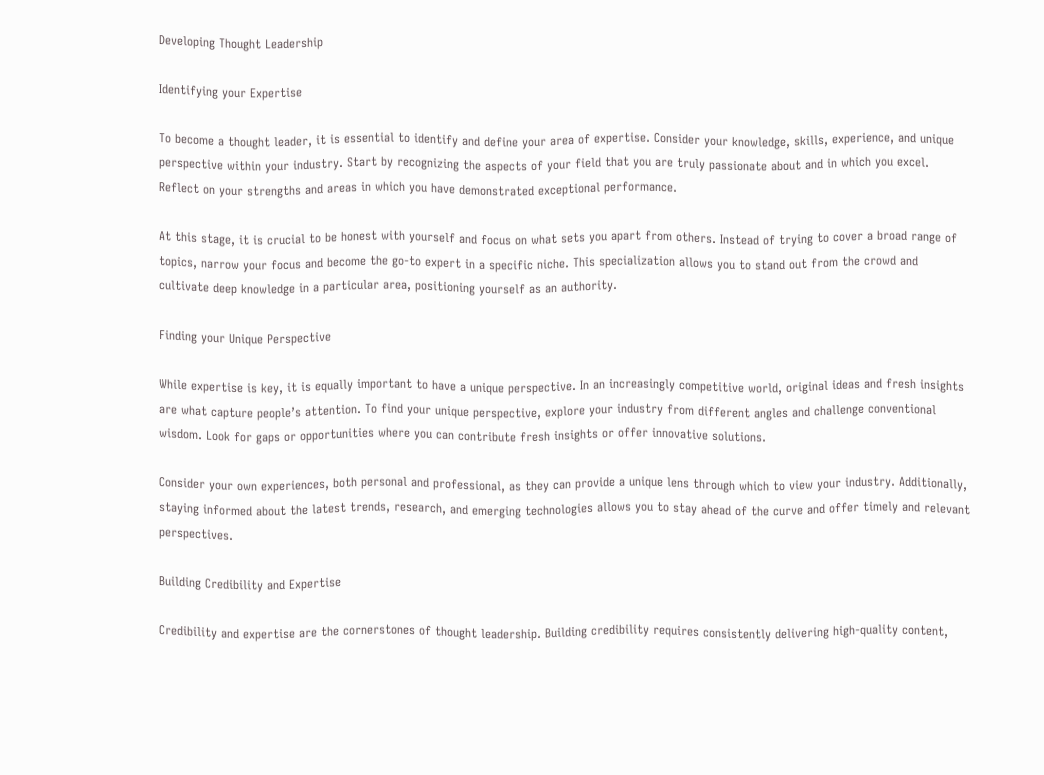Developing Thought Leadership

Identifying your Expertise

To become a thought leader, it is essential to identify and define your area of expertise. Consider your knowledge, skills, experience, and unique perspective within your industry. Start by recognizing the aspects of your field that you are truly passionate about and in which you excel. Reflect on your strengths and areas in which you have demonstrated exceptional performance.

At this stage, it is crucial to be honest with yourself and focus on what sets you apart from others. Instead of trying to cover a broad range of topics, narrow your focus and become the go-to expert in a specific niche. This specialization allows you to stand out from the crowd and cultivate deep knowledge in a particular area, positioning yourself as an authority.

Finding your Unique Perspective

While expertise is key, it is equally important to have a unique perspective. In an increasingly competitive world, original ideas and fresh insights are what capture people’s attention. To find your unique perspective, explore your industry from different angles and challenge conventional wisdom. Look for gaps or opportunities where you can contribute fresh insights or offer innovative solutions.

Consider your own experiences, both personal and professional, as they can provide a unique lens through which to view your industry. Additionally, staying informed about the latest trends, research, and emerging technologies allows you to stay ahead of the curve and offer timely and relevant perspectives.

Building Credibility and Expertise

Credibility and expertise are the cornerstones of thought leadership. Building credibility requires consistently delivering high-quality content,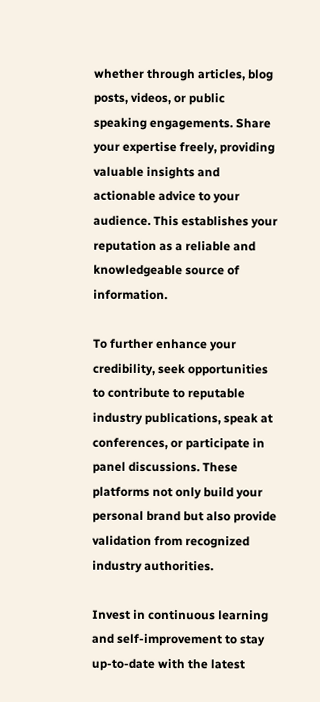whether through articles, blog posts, videos, or public speaking engagements. Share your expertise freely, providing valuable insights and actionable advice to your audience. This establishes your reputation as a reliable and knowledgeable source of information.

To further enhance your credibility, seek opportunities to contribute to reputable industry publications, speak at conferences, or participate in panel discussions. These platforms not only build your personal brand but also provide validation from recognized industry authorities.

Invest in continuous learning and self-improvement to stay up-to-date with the latest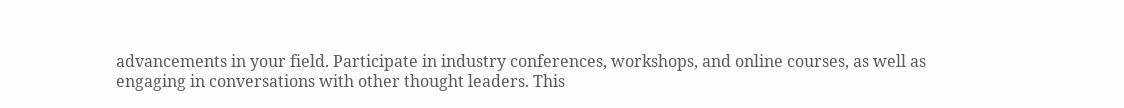advancements in your field. Participate in industry conferences, workshops, and online courses, as well as engaging in conversations with other thought leaders. This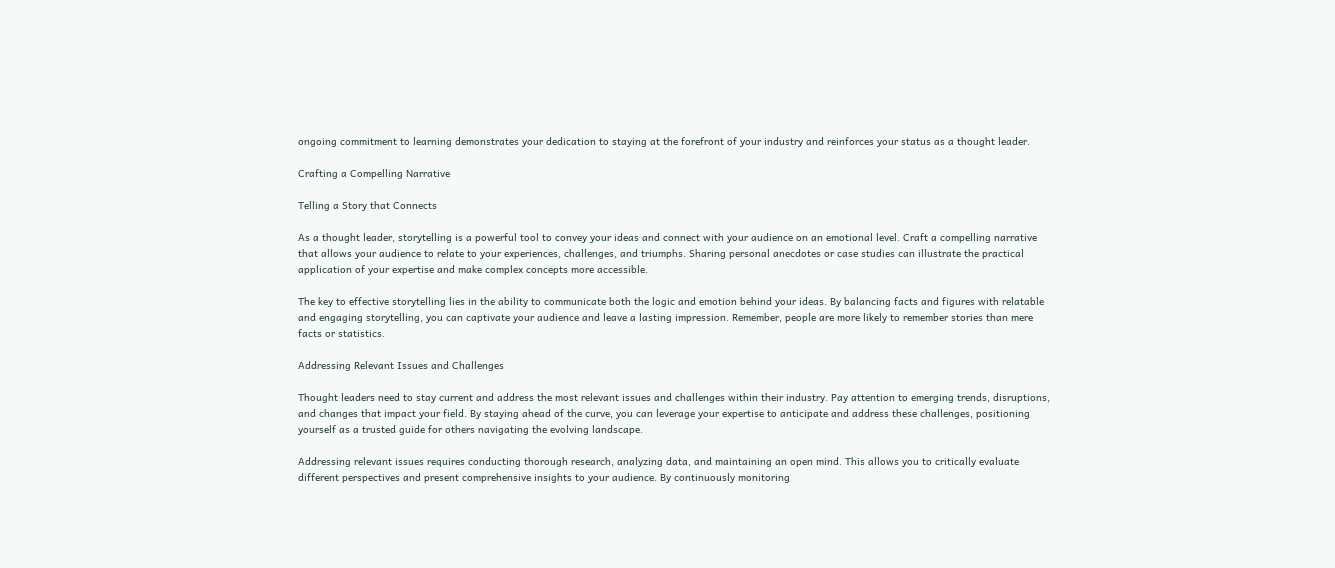ongoing commitment to learning demonstrates your dedication to staying at the forefront of your industry and reinforces your status as a thought leader.

Crafting a Compelling Narrative

Telling a Story that Connects

As a thought leader, storytelling is a powerful tool to convey your ideas and connect with your audience on an emotional level. Craft a compelling narrative that allows your audience to relate to your experiences, challenges, and triumphs. Sharing personal anecdotes or case studies can illustrate the practical application of your expertise and make complex concepts more accessible.

The key to effective storytelling lies in the ability to communicate both the logic and emotion behind your ideas. By balancing facts and figures with relatable and engaging storytelling, you can captivate your audience and leave a lasting impression. Remember, people are more likely to remember stories than mere facts or statistics.

Addressing Relevant Issues and Challenges

Thought leaders need to stay current and address the most relevant issues and challenges within their industry. Pay attention to emerging trends, disruptions, and changes that impact your field. By staying ahead of the curve, you can leverage your expertise to anticipate and address these challenges, positioning yourself as a trusted guide for others navigating the evolving landscape.

Addressing relevant issues requires conducting thorough research, analyzing data, and maintaining an open mind. This allows you to critically evaluate different perspectives and present comprehensive insights to your audience. By continuously monitoring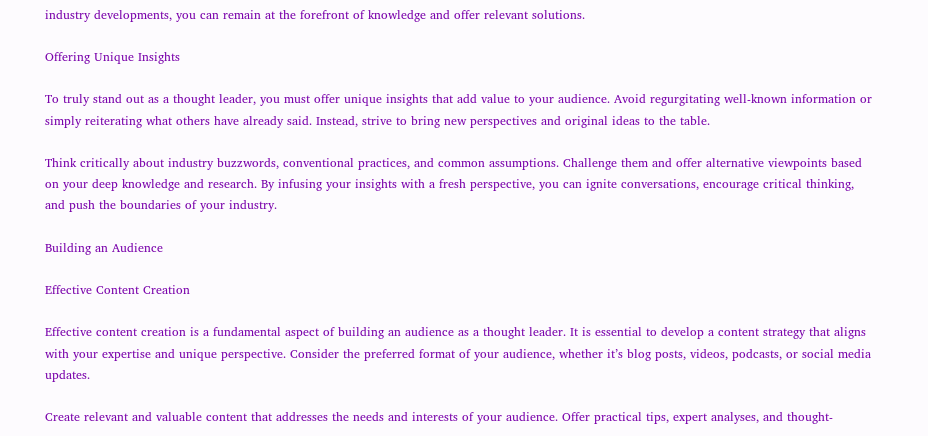industry developments, you can remain at the forefront of knowledge and offer relevant solutions.

Offering Unique Insights

To truly stand out as a thought leader, you must offer unique insights that add value to your audience. Avoid regurgitating well-known information or simply reiterating what others have already said. Instead, strive to bring new perspectives and original ideas to the table.

Think critically about industry buzzwords, conventional practices, and common assumptions. Challenge them and offer alternative viewpoints based on your deep knowledge and research. By infusing your insights with a fresh perspective, you can ignite conversations, encourage critical thinking, and push the boundaries of your industry.

Building an Audience

Effective Content Creation

Effective content creation is a fundamental aspect of building an audience as a thought leader. It is essential to develop a content strategy that aligns with your expertise and unique perspective. Consider the preferred format of your audience, whether it’s blog posts, videos, podcasts, or social media updates.

Create relevant and valuable content that addresses the needs and interests of your audience. Offer practical tips, expert analyses, and thought-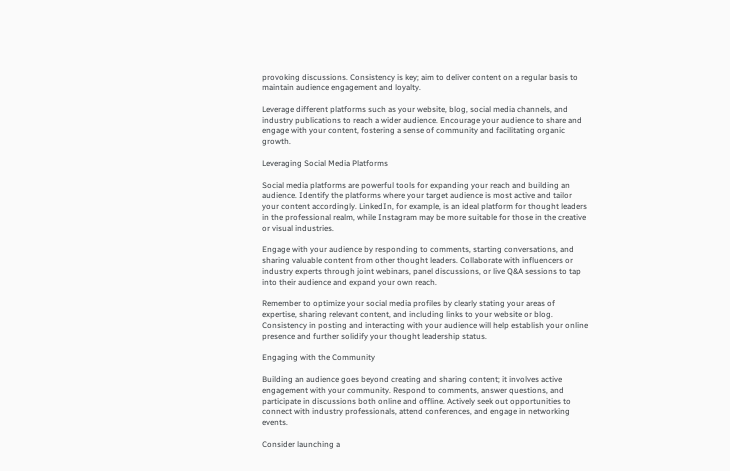provoking discussions. Consistency is key; aim to deliver content on a regular basis to maintain audience engagement and loyalty.

Leverage different platforms such as your website, blog, social media channels, and industry publications to reach a wider audience. Encourage your audience to share and engage with your content, fostering a sense of community and facilitating organic growth.

Leveraging Social Media Platforms

Social media platforms are powerful tools for expanding your reach and building an audience. Identify the platforms where your target audience is most active and tailor your content accordingly. LinkedIn, for example, is an ideal platform for thought leaders in the professional realm, while Instagram may be more suitable for those in the creative or visual industries.

Engage with your audience by responding to comments, starting conversations, and sharing valuable content from other thought leaders. Collaborate with influencers or industry experts through joint webinars, panel discussions, or live Q&A sessions to tap into their audience and expand your own reach.

Remember to optimize your social media profiles by clearly stating your areas of expertise, sharing relevant content, and including links to your website or blog. Consistency in posting and interacting with your audience will help establish your online presence and further solidify your thought leadership status.

Engaging with the Community

Building an audience goes beyond creating and sharing content; it involves active engagement with your community. Respond to comments, answer questions, and participate in discussions both online and offline. Actively seek out opportunities to connect with industry professionals, attend conferences, and engage in networking events.

Consider launching a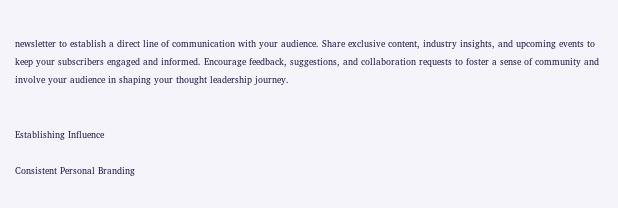newsletter to establish a direct line of communication with your audience. Share exclusive content, industry insights, and upcoming events to keep your subscribers engaged and informed. Encourage feedback, suggestions, and collaboration requests to foster a sense of community and involve your audience in shaping your thought leadership journey.


Establishing Influence

Consistent Personal Branding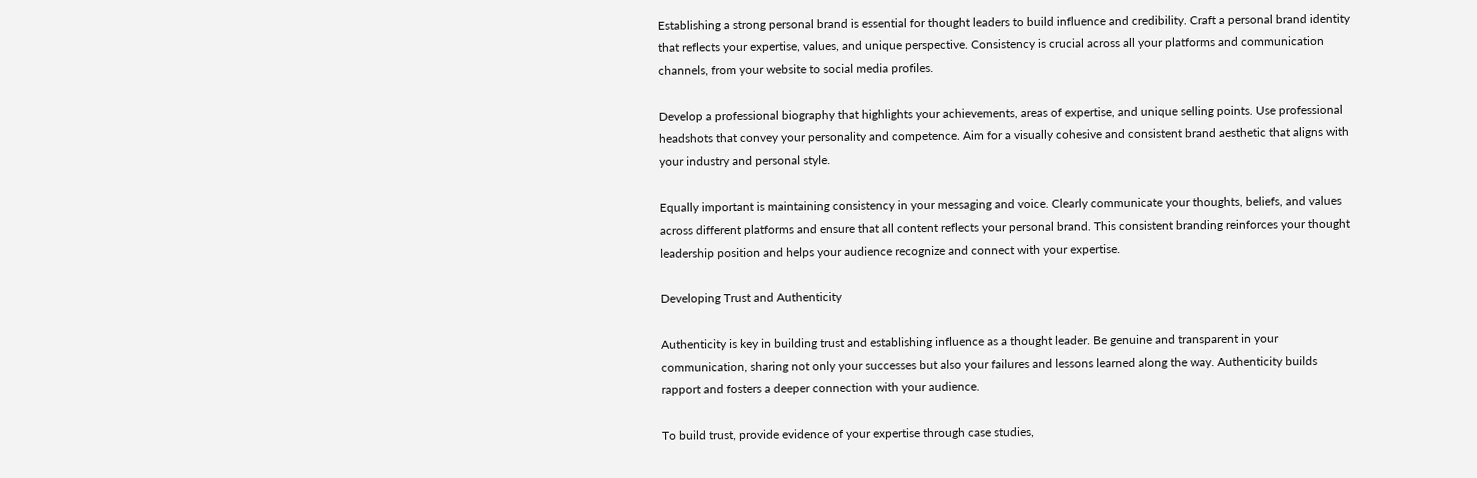Establishing a strong personal brand is essential for thought leaders to build influence and credibility. Craft a personal brand identity that reflects your expertise, values, and unique perspective. Consistency is crucial across all your platforms and communication channels, from your website to social media profiles.

Develop a professional biography that highlights your achievements, areas of expertise, and unique selling points. Use professional headshots that convey your personality and competence. Aim for a visually cohesive and consistent brand aesthetic that aligns with your industry and personal style.

Equally important is maintaining consistency in your messaging and voice. Clearly communicate your thoughts, beliefs, and values across different platforms and ensure that all content reflects your personal brand. This consistent branding reinforces your thought leadership position and helps your audience recognize and connect with your expertise.

Developing Trust and Authenticity

Authenticity is key in building trust and establishing influence as a thought leader. Be genuine and transparent in your communication, sharing not only your successes but also your failures and lessons learned along the way. Authenticity builds rapport and fosters a deeper connection with your audience.

To build trust, provide evidence of your expertise through case studies,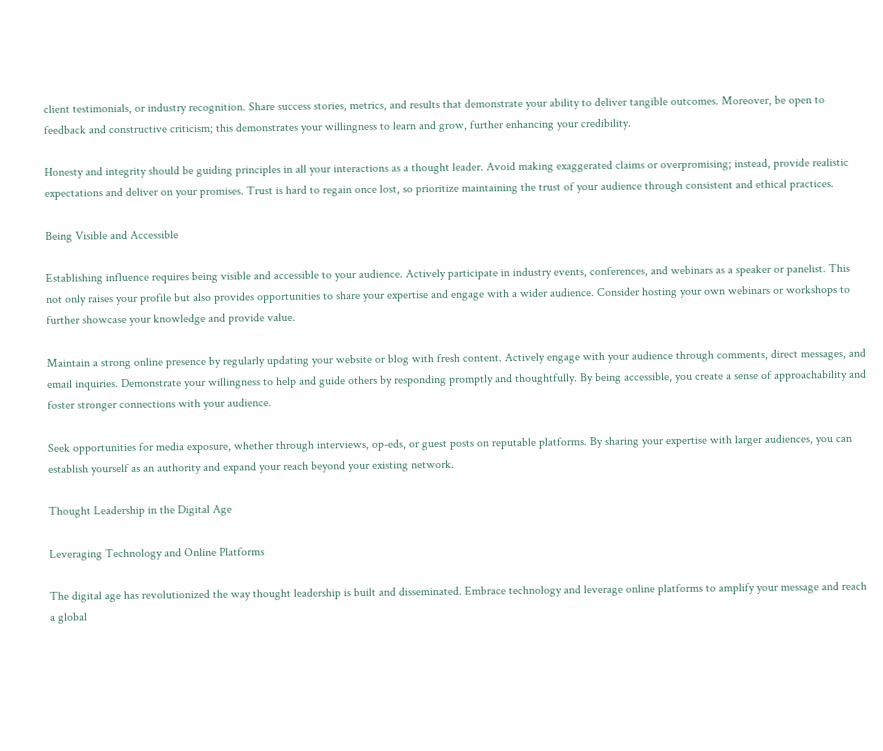client testimonials, or industry recognition. Share success stories, metrics, and results that demonstrate your ability to deliver tangible outcomes. Moreover, be open to feedback and constructive criticism; this demonstrates your willingness to learn and grow, further enhancing your credibility.

Honesty and integrity should be guiding principles in all your interactions as a thought leader. Avoid making exaggerated claims or overpromising; instead, provide realistic expectations and deliver on your promises. Trust is hard to regain once lost, so prioritize maintaining the trust of your audience through consistent and ethical practices.

Being Visible and Accessible

Establishing influence requires being visible and accessible to your audience. Actively participate in industry events, conferences, and webinars as a speaker or panelist. This not only raises your profile but also provides opportunities to share your expertise and engage with a wider audience. Consider hosting your own webinars or workshops to further showcase your knowledge and provide value.

Maintain a strong online presence by regularly updating your website or blog with fresh content. Actively engage with your audience through comments, direct messages, and email inquiries. Demonstrate your willingness to help and guide others by responding promptly and thoughtfully. By being accessible, you create a sense of approachability and foster stronger connections with your audience.

Seek opportunities for media exposure, whether through interviews, op-eds, or guest posts on reputable platforms. By sharing your expertise with larger audiences, you can establish yourself as an authority and expand your reach beyond your existing network.

Thought Leadership in the Digital Age

Leveraging Technology and Online Platforms

The digital age has revolutionized the way thought leadership is built and disseminated. Embrace technology and leverage online platforms to amplify your message and reach a global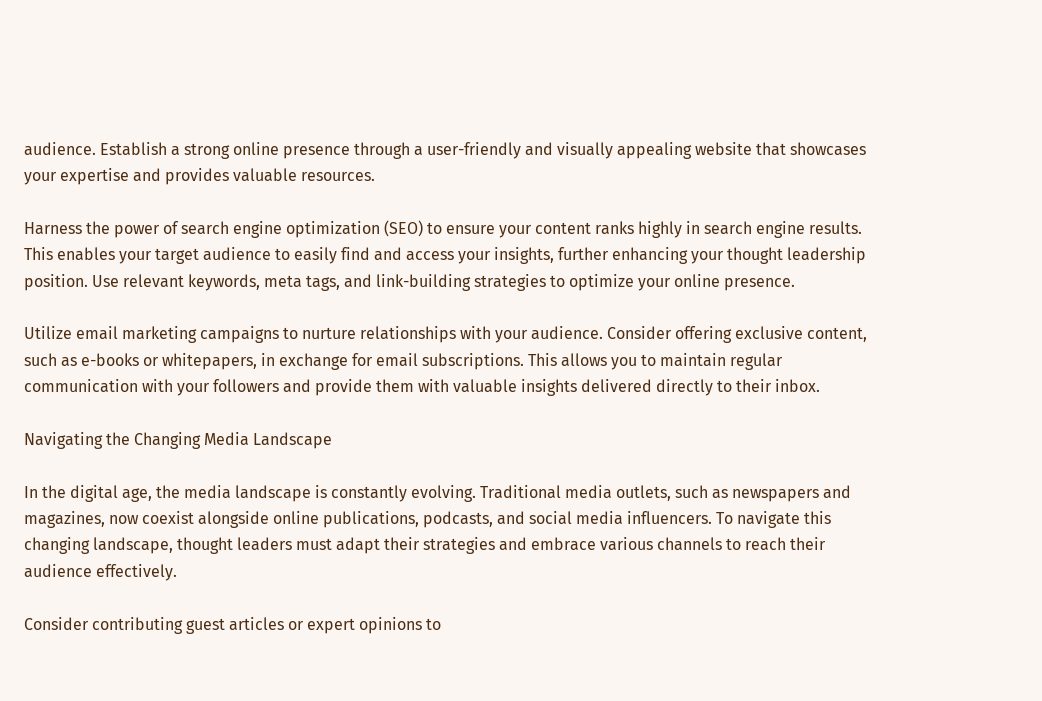audience. Establish a strong online presence through a user-friendly and visually appealing website that showcases your expertise and provides valuable resources.

Harness the power of search engine optimization (SEO) to ensure your content ranks highly in search engine results. This enables your target audience to easily find and access your insights, further enhancing your thought leadership position. Use relevant keywords, meta tags, and link-building strategies to optimize your online presence.

Utilize email marketing campaigns to nurture relationships with your audience. Consider offering exclusive content, such as e-books or whitepapers, in exchange for email subscriptions. This allows you to maintain regular communication with your followers and provide them with valuable insights delivered directly to their inbox.

Navigating the Changing Media Landscape

In the digital age, the media landscape is constantly evolving. Traditional media outlets, such as newspapers and magazines, now coexist alongside online publications, podcasts, and social media influencers. To navigate this changing landscape, thought leaders must adapt their strategies and embrace various channels to reach their audience effectively.

Consider contributing guest articles or expert opinions to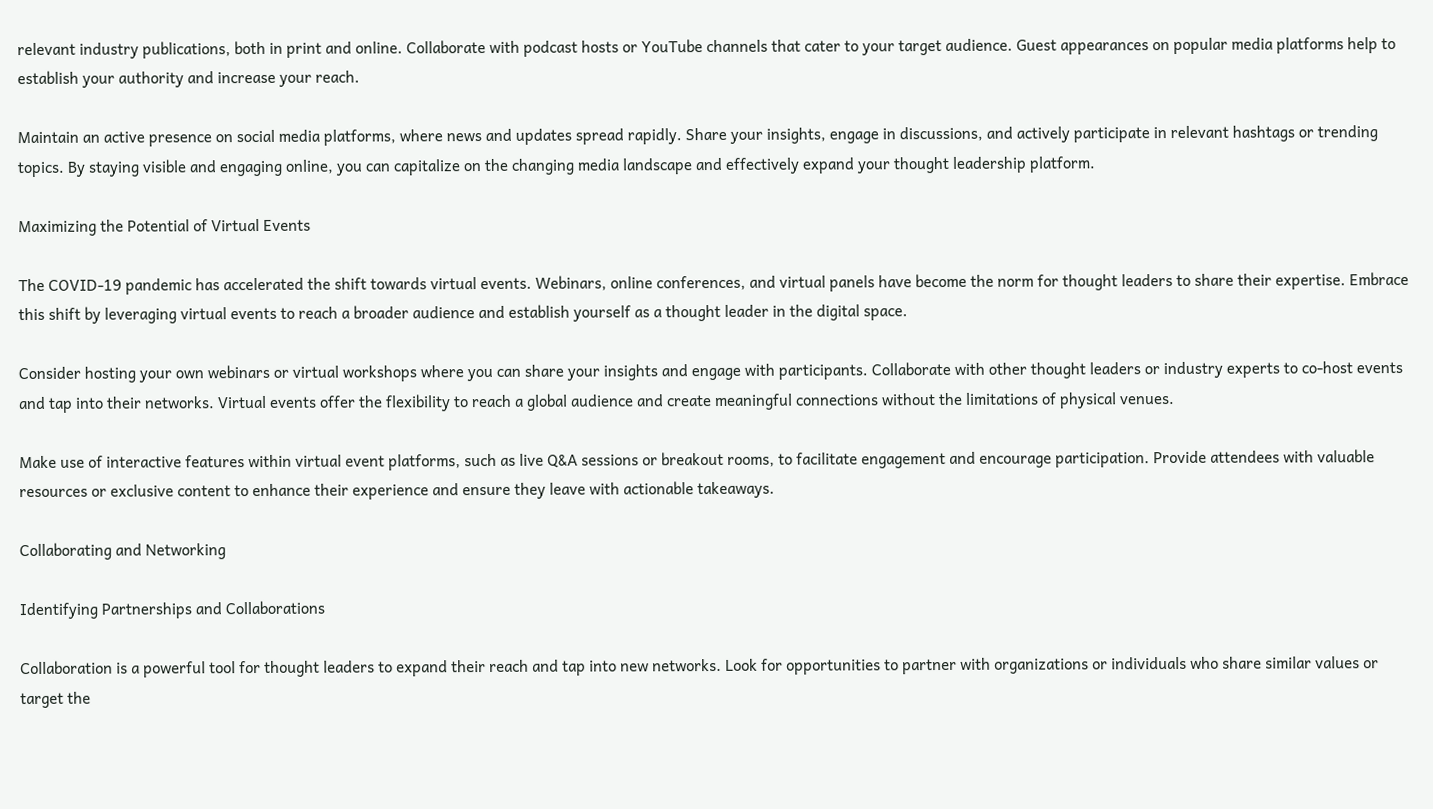relevant industry publications, both in print and online. Collaborate with podcast hosts or YouTube channels that cater to your target audience. Guest appearances on popular media platforms help to establish your authority and increase your reach.

Maintain an active presence on social media platforms, where news and updates spread rapidly. Share your insights, engage in discussions, and actively participate in relevant hashtags or trending topics. By staying visible and engaging online, you can capitalize on the changing media landscape and effectively expand your thought leadership platform.

Maximizing the Potential of Virtual Events

The COVID-19 pandemic has accelerated the shift towards virtual events. Webinars, online conferences, and virtual panels have become the norm for thought leaders to share their expertise. Embrace this shift by leveraging virtual events to reach a broader audience and establish yourself as a thought leader in the digital space.

Consider hosting your own webinars or virtual workshops where you can share your insights and engage with participants. Collaborate with other thought leaders or industry experts to co-host events and tap into their networks. Virtual events offer the flexibility to reach a global audience and create meaningful connections without the limitations of physical venues.

Make use of interactive features within virtual event platforms, such as live Q&A sessions or breakout rooms, to facilitate engagement and encourage participation. Provide attendees with valuable resources or exclusive content to enhance their experience and ensure they leave with actionable takeaways.

Collaborating and Networking

Identifying Partnerships and Collaborations

Collaboration is a powerful tool for thought leaders to expand their reach and tap into new networks. Look for opportunities to partner with organizations or individuals who share similar values or target the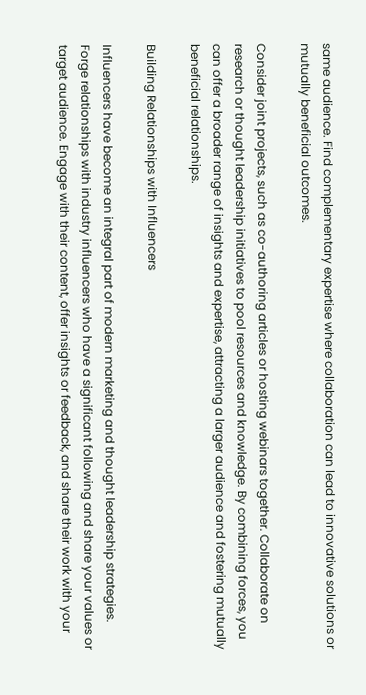same audience. Find complementary expertise where collaboration can lead to innovative solutions or mutually beneficial outcomes.

Consider joint projects, such as co-authoring articles or hosting webinars together. Collaborate on research or thought leadership initiatives to pool resources and knowledge. By combining forces, you can offer a broader range of insights and expertise, attracting a larger audience and fostering mutually beneficial relationships.

Building Relationships with Influencers

Influencers have become an integral part of modern marketing and thought leadership strategies. Forge relationships with industry influencers who have a significant following and share your values or target audience. Engage with their content, offer insights or feedback, and share their work with your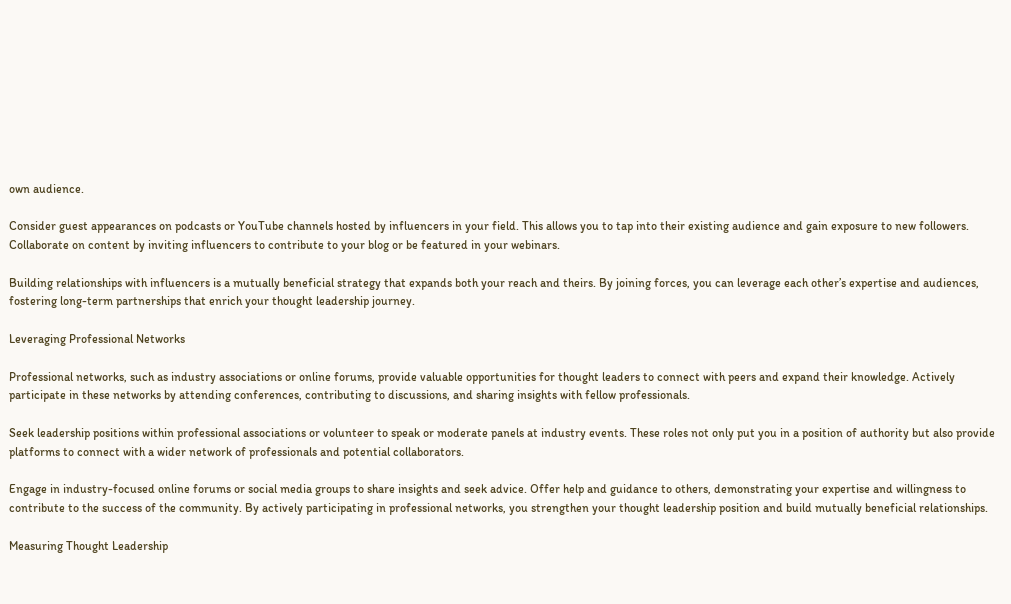own audience.

Consider guest appearances on podcasts or YouTube channels hosted by influencers in your field. This allows you to tap into their existing audience and gain exposure to new followers. Collaborate on content by inviting influencers to contribute to your blog or be featured in your webinars.

Building relationships with influencers is a mutually beneficial strategy that expands both your reach and theirs. By joining forces, you can leverage each other’s expertise and audiences, fostering long-term partnerships that enrich your thought leadership journey.

Leveraging Professional Networks

Professional networks, such as industry associations or online forums, provide valuable opportunities for thought leaders to connect with peers and expand their knowledge. Actively participate in these networks by attending conferences, contributing to discussions, and sharing insights with fellow professionals.

Seek leadership positions within professional associations or volunteer to speak or moderate panels at industry events. These roles not only put you in a position of authority but also provide platforms to connect with a wider network of professionals and potential collaborators.

Engage in industry-focused online forums or social media groups to share insights and seek advice. Offer help and guidance to others, demonstrating your expertise and willingness to contribute to the success of the community. By actively participating in professional networks, you strengthen your thought leadership position and build mutually beneficial relationships.

Measuring Thought Leadership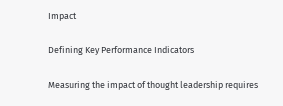Impact

Defining Key Performance Indicators

Measuring the impact of thought leadership requires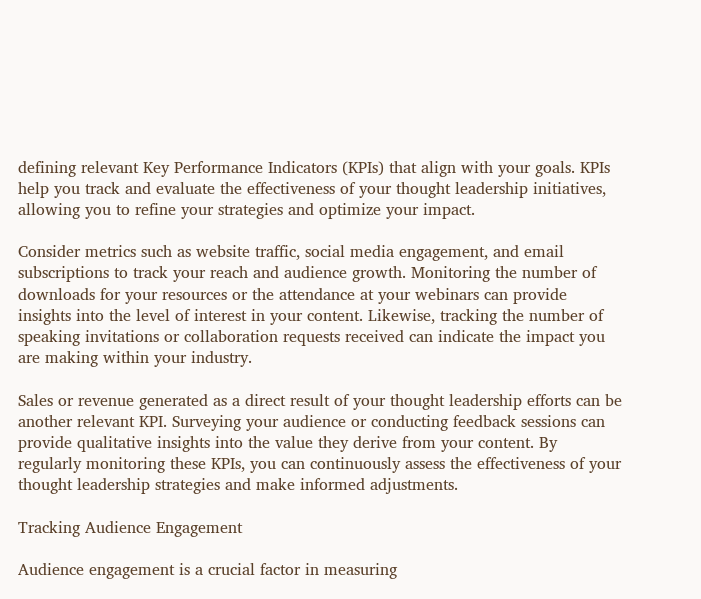defining relevant Key Performance Indicators (KPIs) that align with your goals. KPIs help you track and evaluate the effectiveness of your thought leadership initiatives, allowing you to refine your strategies and optimize your impact.

Consider metrics such as website traffic, social media engagement, and email subscriptions to track your reach and audience growth. Monitoring the number of downloads for your resources or the attendance at your webinars can provide insights into the level of interest in your content. Likewise, tracking the number of speaking invitations or collaboration requests received can indicate the impact you are making within your industry.

Sales or revenue generated as a direct result of your thought leadership efforts can be another relevant KPI. Surveying your audience or conducting feedback sessions can provide qualitative insights into the value they derive from your content. By regularly monitoring these KPIs, you can continuously assess the effectiveness of your thought leadership strategies and make informed adjustments.

Tracking Audience Engagement

Audience engagement is a crucial factor in measuring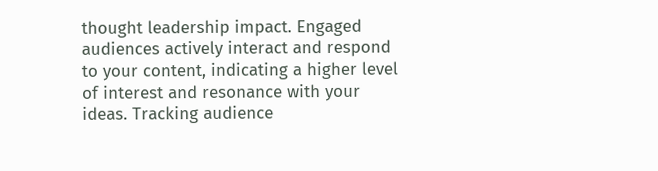thought leadership impact. Engaged audiences actively interact and respond to your content, indicating a higher level of interest and resonance with your ideas. Tracking audience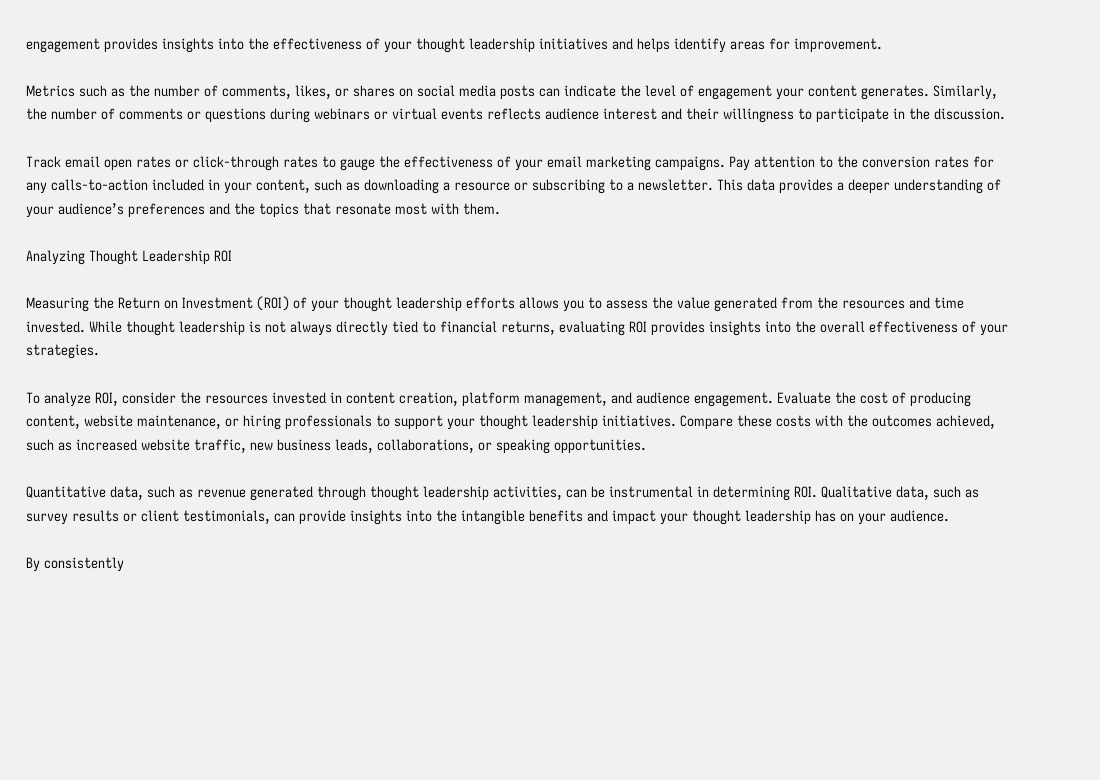engagement provides insights into the effectiveness of your thought leadership initiatives and helps identify areas for improvement.

Metrics such as the number of comments, likes, or shares on social media posts can indicate the level of engagement your content generates. Similarly, the number of comments or questions during webinars or virtual events reflects audience interest and their willingness to participate in the discussion.

Track email open rates or click-through rates to gauge the effectiveness of your email marketing campaigns. Pay attention to the conversion rates for any calls-to-action included in your content, such as downloading a resource or subscribing to a newsletter. This data provides a deeper understanding of your audience’s preferences and the topics that resonate most with them.

Analyzing Thought Leadership ROI

Measuring the Return on Investment (ROI) of your thought leadership efforts allows you to assess the value generated from the resources and time invested. While thought leadership is not always directly tied to financial returns, evaluating ROI provides insights into the overall effectiveness of your strategies.

To analyze ROI, consider the resources invested in content creation, platform management, and audience engagement. Evaluate the cost of producing content, website maintenance, or hiring professionals to support your thought leadership initiatives. Compare these costs with the outcomes achieved, such as increased website traffic, new business leads, collaborations, or speaking opportunities.

Quantitative data, such as revenue generated through thought leadership activities, can be instrumental in determining ROI. Qualitative data, such as survey results or client testimonials, can provide insights into the intangible benefits and impact your thought leadership has on your audience.

By consistently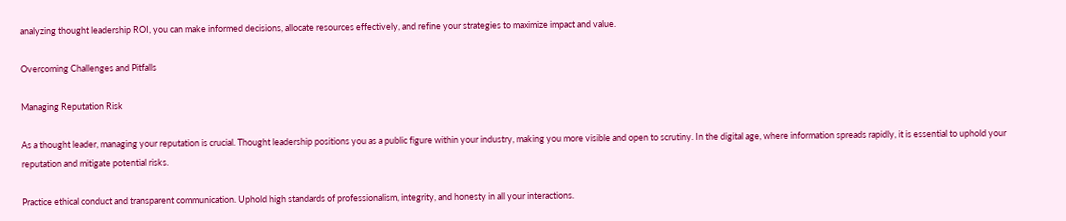analyzing thought leadership ROI, you can make informed decisions, allocate resources effectively, and refine your strategies to maximize impact and value.

Overcoming Challenges and Pitfalls

Managing Reputation Risk

As a thought leader, managing your reputation is crucial. Thought leadership positions you as a public figure within your industry, making you more visible and open to scrutiny. In the digital age, where information spreads rapidly, it is essential to uphold your reputation and mitigate potential risks.

Practice ethical conduct and transparent communication. Uphold high standards of professionalism, integrity, and honesty in all your interactions.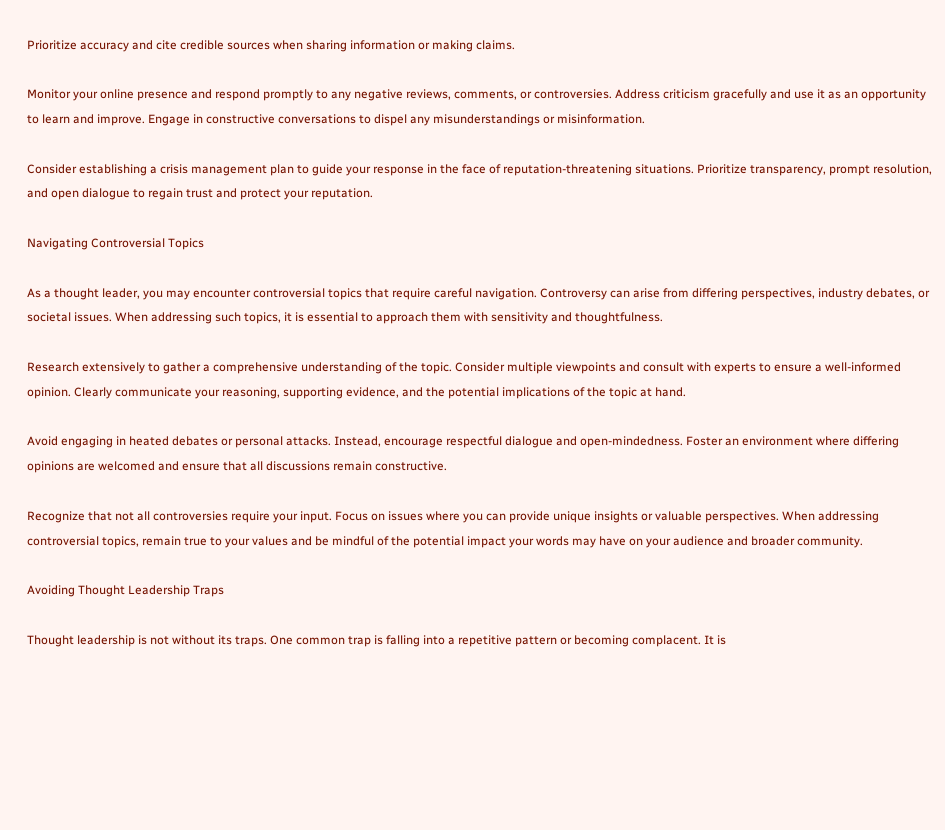Prioritize accuracy and cite credible sources when sharing information or making claims.

Monitor your online presence and respond promptly to any negative reviews, comments, or controversies. Address criticism gracefully and use it as an opportunity to learn and improve. Engage in constructive conversations to dispel any misunderstandings or misinformation.

Consider establishing a crisis management plan to guide your response in the face of reputation-threatening situations. Prioritize transparency, prompt resolution, and open dialogue to regain trust and protect your reputation.

Navigating Controversial Topics

As a thought leader, you may encounter controversial topics that require careful navigation. Controversy can arise from differing perspectives, industry debates, or societal issues. When addressing such topics, it is essential to approach them with sensitivity and thoughtfulness.

Research extensively to gather a comprehensive understanding of the topic. Consider multiple viewpoints and consult with experts to ensure a well-informed opinion. Clearly communicate your reasoning, supporting evidence, and the potential implications of the topic at hand.

Avoid engaging in heated debates or personal attacks. Instead, encourage respectful dialogue and open-mindedness. Foster an environment where differing opinions are welcomed and ensure that all discussions remain constructive.

Recognize that not all controversies require your input. Focus on issues where you can provide unique insights or valuable perspectives. When addressing controversial topics, remain true to your values and be mindful of the potential impact your words may have on your audience and broader community.

Avoiding Thought Leadership Traps

Thought leadership is not without its traps. One common trap is falling into a repetitive pattern or becoming complacent. It is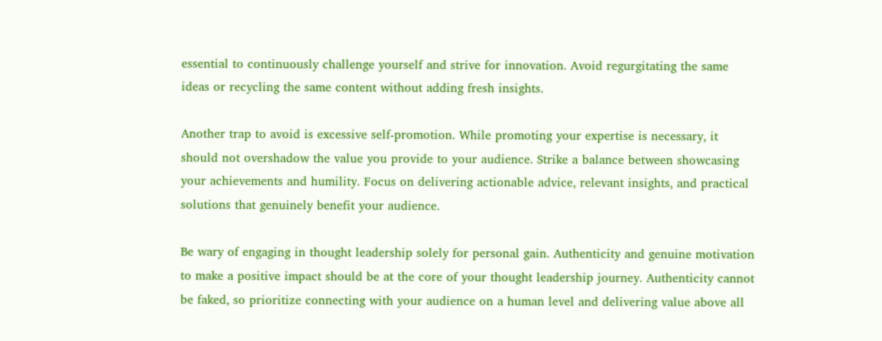essential to continuously challenge yourself and strive for innovation. Avoid regurgitating the same ideas or recycling the same content without adding fresh insights.

Another trap to avoid is excessive self-promotion. While promoting your expertise is necessary, it should not overshadow the value you provide to your audience. Strike a balance between showcasing your achievements and humility. Focus on delivering actionable advice, relevant insights, and practical solutions that genuinely benefit your audience.

Be wary of engaging in thought leadership solely for personal gain. Authenticity and genuine motivation to make a positive impact should be at the core of your thought leadership journey. Authenticity cannot be faked, so prioritize connecting with your audience on a human level and delivering value above all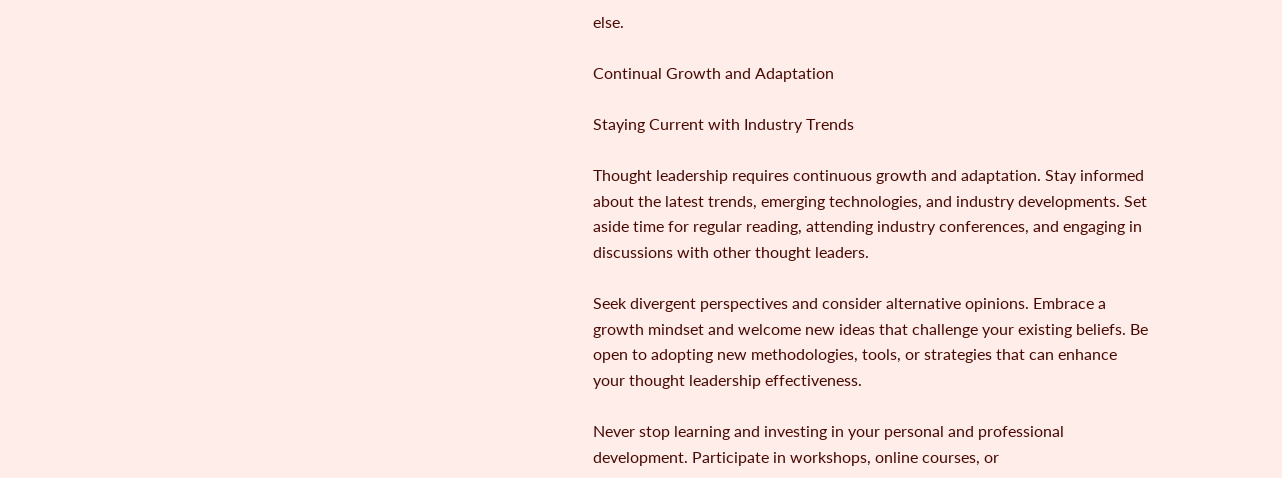else.

Continual Growth and Adaptation

Staying Current with Industry Trends

Thought leadership requires continuous growth and adaptation. Stay informed about the latest trends, emerging technologies, and industry developments. Set aside time for regular reading, attending industry conferences, and engaging in discussions with other thought leaders.

Seek divergent perspectives and consider alternative opinions. Embrace a growth mindset and welcome new ideas that challenge your existing beliefs. Be open to adopting new methodologies, tools, or strategies that can enhance your thought leadership effectiveness.

Never stop learning and investing in your personal and professional development. Participate in workshops, online courses, or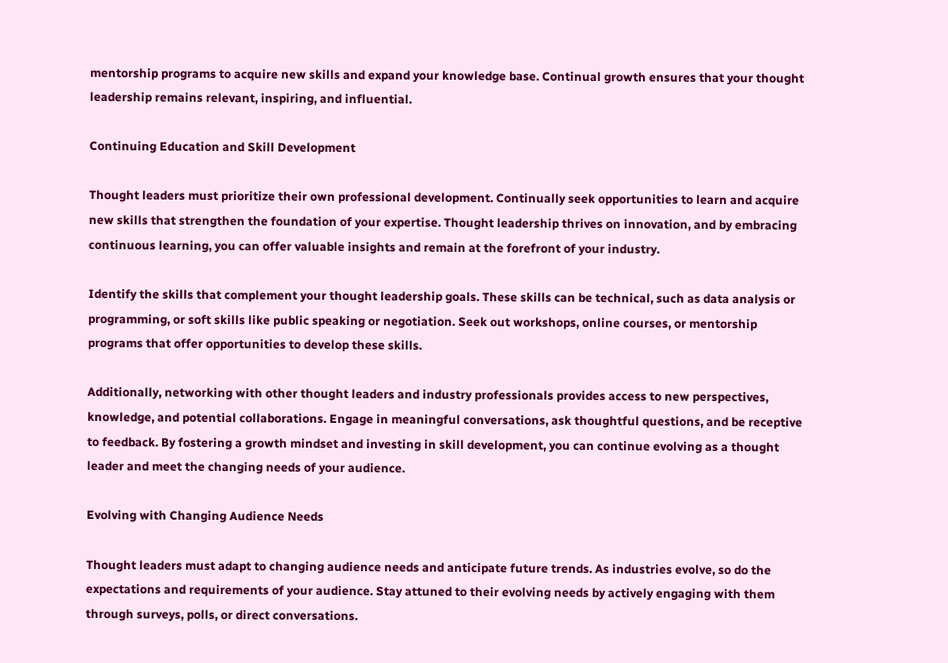mentorship programs to acquire new skills and expand your knowledge base. Continual growth ensures that your thought leadership remains relevant, inspiring, and influential.

Continuing Education and Skill Development

Thought leaders must prioritize their own professional development. Continually seek opportunities to learn and acquire new skills that strengthen the foundation of your expertise. Thought leadership thrives on innovation, and by embracing continuous learning, you can offer valuable insights and remain at the forefront of your industry.

Identify the skills that complement your thought leadership goals. These skills can be technical, such as data analysis or programming, or soft skills like public speaking or negotiation. Seek out workshops, online courses, or mentorship programs that offer opportunities to develop these skills.

Additionally, networking with other thought leaders and industry professionals provides access to new perspectives, knowledge, and potential collaborations. Engage in meaningful conversations, ask thoughtful questions, and be receptive to feedback. By fostering a growth mindset and investing in skill development, you can continue evolving as a thought leader and meet the changing needs of your audience.

Evolving with Changing Audience Needs

Thought leaders must adapt to changing audience needs and anticipate future trends. As industries evolve, so do the expectations and requirements of your audience. Stay attuned to their evolving needs by actively engaging with them through surveys, polls, or direct conversations.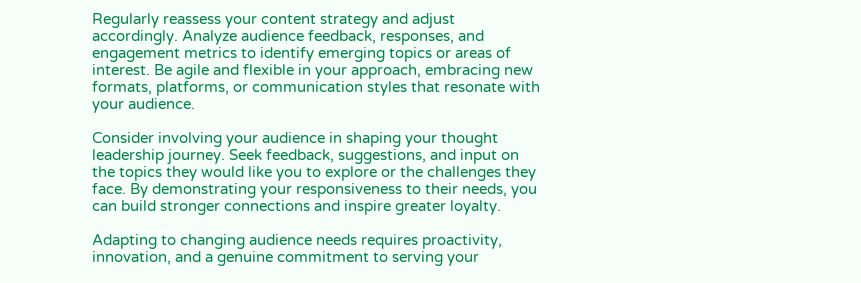Regularly reassess your content strategy and adjust accordingly. Analyze audience feedback, responses, and engagement metrics to identify emerging topics or areas of interest. Be agile and flexible in your approach, embracing new formats, platforms, or communication styles that resonate with your audience.

Consider involving your audience in shaping your thought leadership journey. Seek feedback, suggestions, and input on the topics they would like you to explore or the challenges they face. By demonstrating your responsiveness to their needs, you can build stronger connections and inspire greater loyalty.

Adapting to changing audience needs requires proactivity, innovation, and a genuine commitment to serving your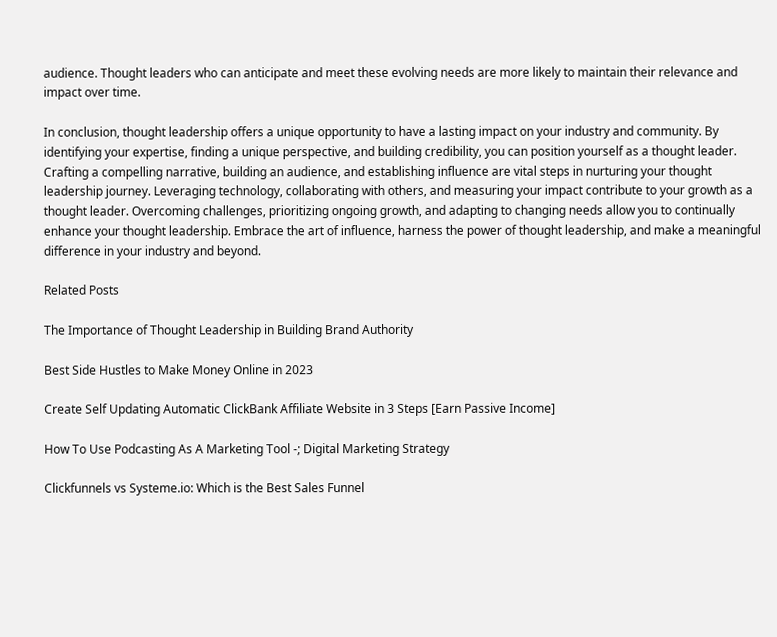audience. Thought leaders who can anticipate and meet these evolving needs are more likely to maintain their relevance and impact over time.

In conclusion, thought leadership offers a unique opportunity to have a lasting impact on your industry and community. By identifying your expertise, finding a unique perspective, and building credibility, you can position yourself as a thought leader. Crafting a compelling narrative, building an audience, and establishing influence are vital steps in nurturing your thought leadership journey. Leveraging technology, collaborating with others, and measuring your impact contribute to your growth as a thought leader. Overcoming challenges, prioritizing ongoing growth, and adapting to changing needs allow you to continually enhance your thought leadership. Embrace the art of influence, harness the power of thought leadership, and make a meaningful difference in your industry and beyond.

Related Posts

The Importance of Thought Leadership in Building Brand Authority

Best Side Hustles to Make Money Online in 2023

Create Self Updating Automatic ClickBank Affiliate Website in 3 Steps [Earn Passive Income]

How To Use Podcasting As A Marketing Tool -; Digital Marketing Strategy

Clickfunnels vs Systeme.io: Which is the Best Sales Funnel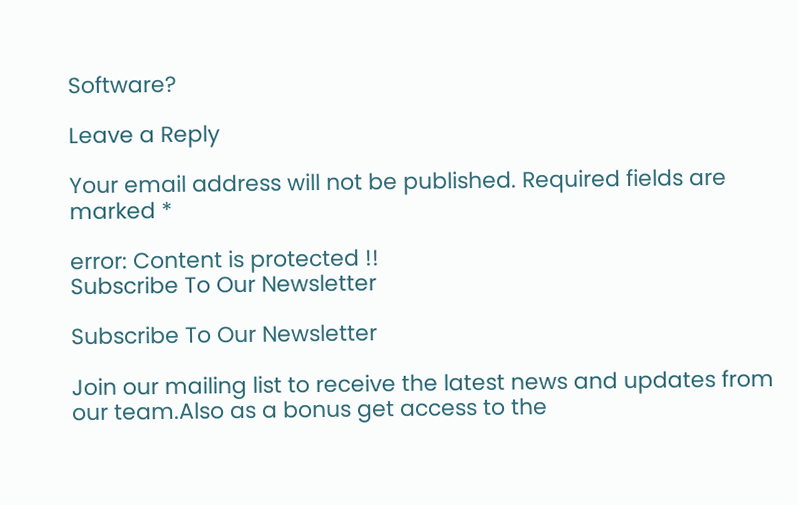Software?

Leave a Reply

Your email address will not be published. Required fields are marked *

error: Content is protected !!
Subscribe To Our Newsletter

Subscribe To Our Newsletter

Join our mailing list to receive the latest news and updates from our team.Also as a bonus get access to the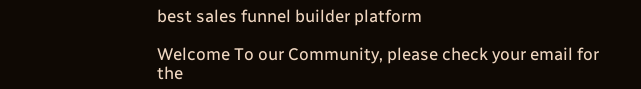best sales funnel builder platform

Welcome To our Community, please check your email for the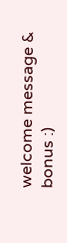welcome message & bonus :)